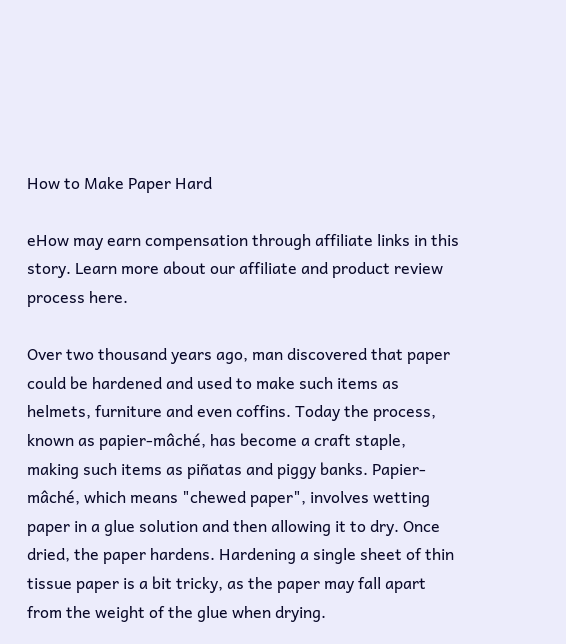How to Make Paper Hard

eHow may earn compensation through affiliate links in this story. Learn more about our affiliate and product review process here.

Over two thousand years ago, man discovered that paper could be hardened and used to make such items as helmets, furniture and even coffins. Today the process, known as papier-mâché, has become a craft staple, making such items as piñatas and piggy banks. Papier-mâché, which means "chewed paper", involves wetting paper in a glue solution and then allowing it to dry. Once dried, the paper hardens. Hardening a single sheet of thin tissue paper is a bit tricky, as the paper may fall apart from the weight of the glue when drying.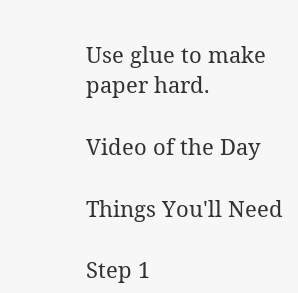Use glue to make paper hard.

Video of the Day

Things You'll Need

Step 1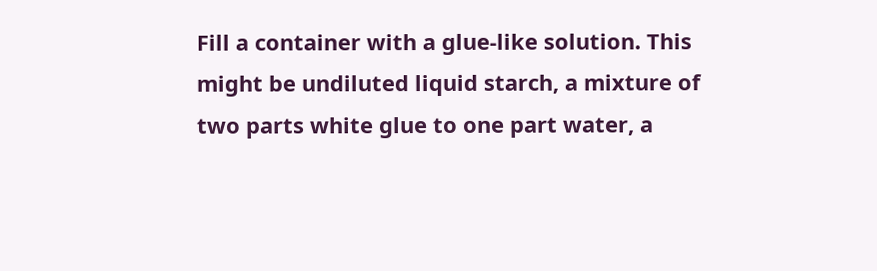Fill a container with a glue-like solution. This might be undiluted liquid starch, a mixture of two parts white glue to one part water, a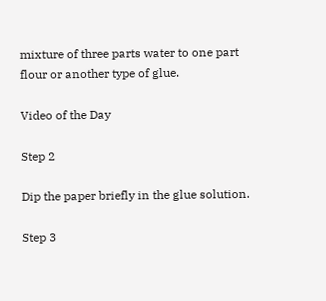mixture of three parts water to one part flour or another type of glue.

Video of the Day

Step 2

Dip the paper briefly in the glue solution.

Step 3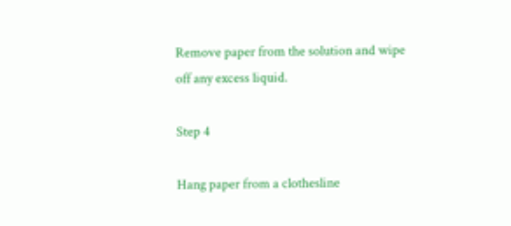Remove paper from the solution and wipe off any excess liquid.

Step 4

Hang paper from a clothesline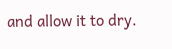and allow it to dry.